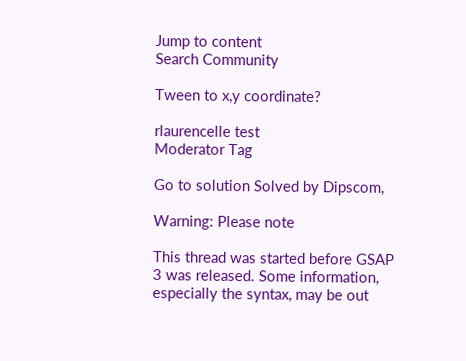Jump to content
Search Community

Tween to x,y coordinate?

rlaurencelle test
Moderator Tag

Go to solution Solved by Dipscom,

Warning: Please note

This thread was started before GSAP 3 was released. Some information, especially the syntax, may be out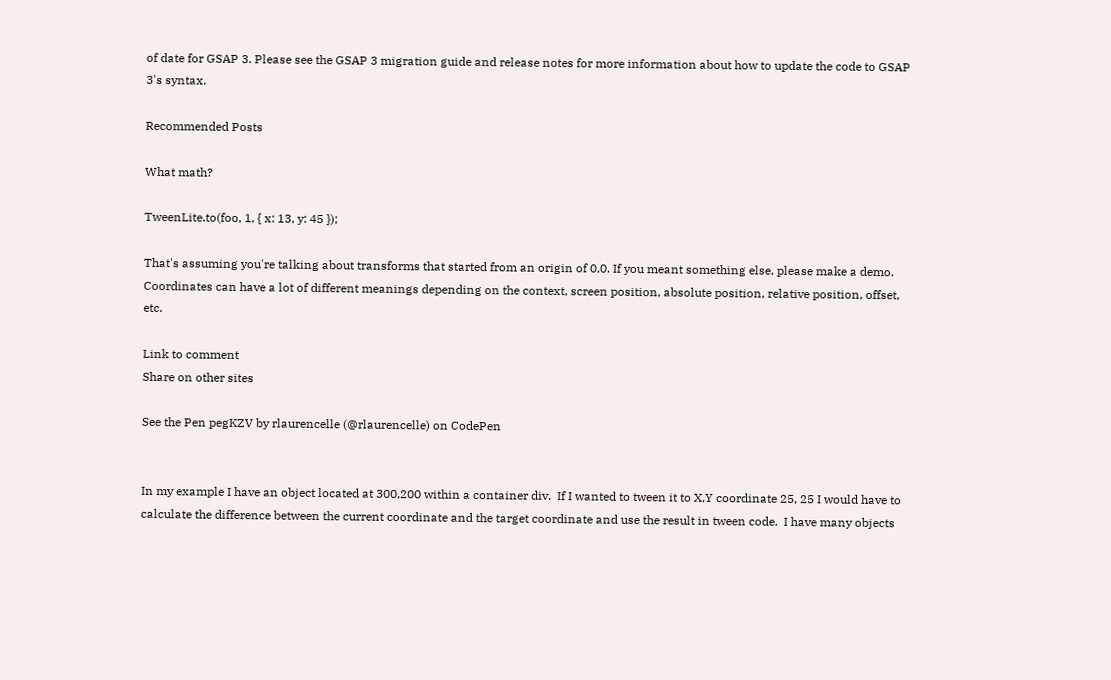of date for GSAP 3. Please see the GSAP 3 migration guide and release notes for more information about how to update the code to GSAP 3's syntax.

Recommended Posts

What math?

TweenLite.to(foo, 1, { x: 13, y: 45 });

That's assuming you're talking about transforms that started from an origin of 0,0. If you meant something else, please make a demo. Coordinates can have a lot of different meanings depending on the context, screen position, absolute position, relative position, offset, etc.

Link to comment
Share on other sites

See the Pen pegKZV by rlaurencelle (@rlaurencelle) on CodePen


In my example I have an object located at 300,200 within a container div.  If I wanted to tween it to X,Y coordinate 25, 25 I would have to calculate the difference between the current coordinate and the target coordinate and use the result in tween code.  I have many objects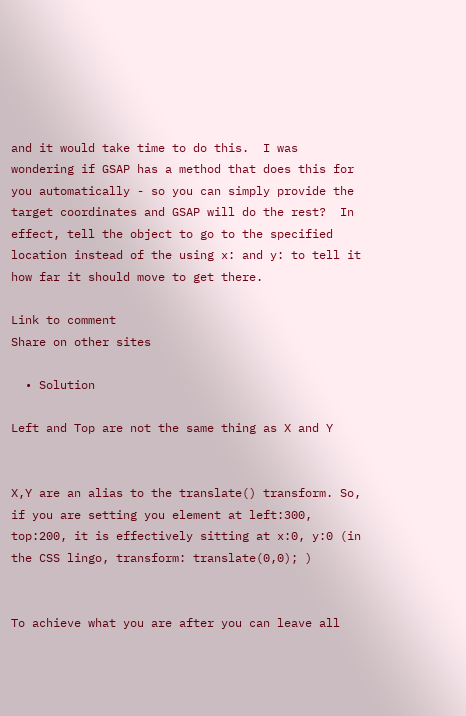and it would take time to do this.  I was wondering if GSAP has a method that does this for you automatically - so you can simply provide the target coordinates and GSAP will do the rest?  In effect, tell the object to go to the specified location instead of the using x: and y: to tell it how far it should move to get there.

Link to comment
Share on other sites

  • Solution

Left and Top are not the same thing as X and Y


X,Y are an alias to the translate() transform. So, if you are setting you element at left:300, top:200, it is effectively sitting at x:0, y:0 (in the CSS lingo, transform: translate(0,0); )


To achieve what you are after you can leave all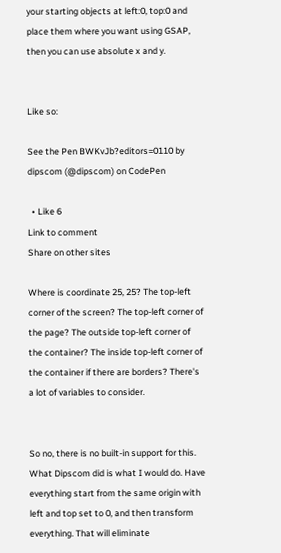your starting objects at left:0, top:0 and place them where you want using GSAP, then you can use absolute x and y.


Like so:

See the Pen BWKvJb?editors=0110 by dipscom (@dipscom) on CodePen

  • Like 6
Link to comment
Share on other sites

Where is coordinate 25, 25? The top-left corner of the screen? The top-left corner of the page? The outside top-left corner of the container? The inside top-left corner of the container if there are borders? There's a lot of variables to consider.


So no, there is no built-in support for this. What Dipscom did is what I would do. Have everything start from the same origin with left and top set to 0, and then transform everything. That will eliminate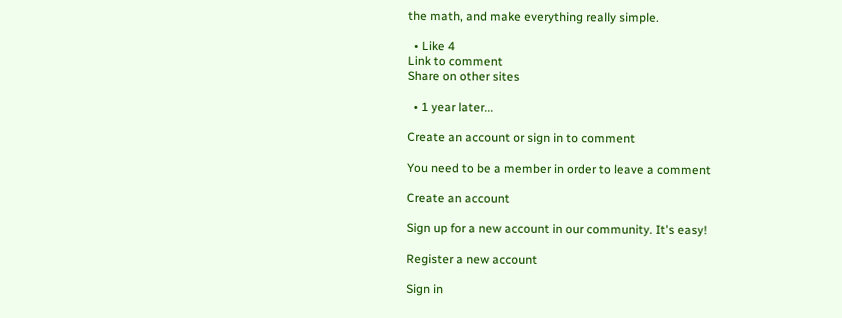the math, and make everything really simple.

  • Like 4
Link to comment
Share on other sites

  • 1 year later...

Create an account or sign in to comment

You need to be a member in order to leave a comment

Create an account

Sign up for a new account in our community. It's easy!

Register a new account

Sign in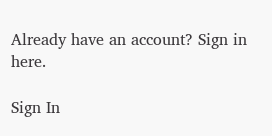Already have an account? Sign in here.

Sign In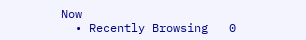Now
  • Recently Browsing   0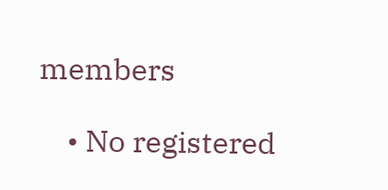members

    • No registered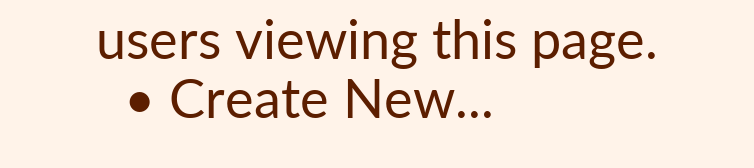users viewing this page.
  • Create New...